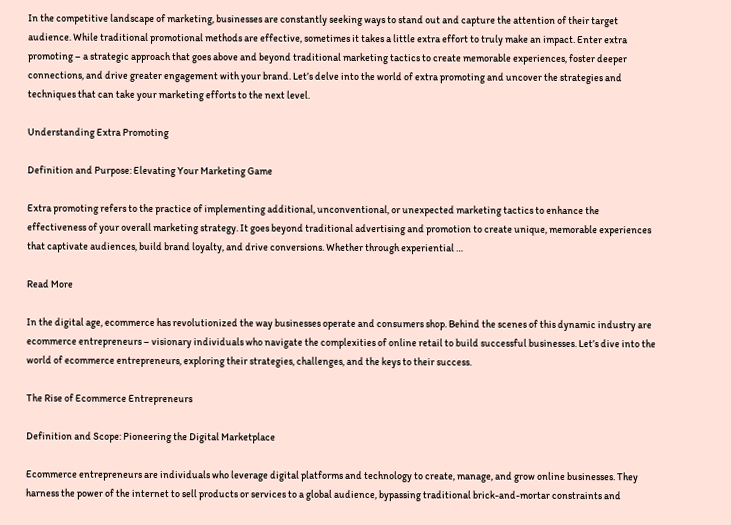In the competitive landscape of marketing, businesses are constantly seeking ways to stand out and capture the attention of their target audience. While traditional promotional methods are effective, sometimes it takes a little extra effort to truly make an impact. Enter extra promoting – a strategic approach that goes above and beyond traditional marketing tactics to create memorable experiences, foster deeper connections, and drive greater engagement with your brand. Let’s delve into the world of extra promoting and uncover the strategies and techniques that can take your marketing efforts to the next level.

Understanding Extra Promoting

Definition and Purpose: Elevating Your Marketing Game

Extra promoting refers to the practice of implementing additional, unconventional, or unexpected marketing tactics to enhance the effectiveness of your overall marketing strategy. It goes beyond traditional advertising and promotion to create unique, memorable experiences that captivate audiences, build brand loyalty, and drive conversions. Whether through experiential …

Read More

In the digital age, ecommerce has revolutionized the way businesses operate and consumers shop. Behind the scenes of this dynamic industry are ecommerce entrepreneurs – visionary individuals who navigate the complexities of online retail to build successful businesses. Let’s dive into the world of ecommerce entrepreneurs, exploring their strategies, challenges, and the keys to their success.

The Rise of Ecommerce Entrepreneurs

Definition and Scope: Pioneering the Digital Marketplace

Ecommerce entrepreneurs are individuals who leverage digital platforms and technology to create, manage, and grow online businesses. They harness the power of the internet to sell products or services to a global audience, bypassing traditional brick-and-mortar constraints and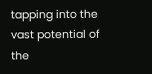tapping into the vast potential of the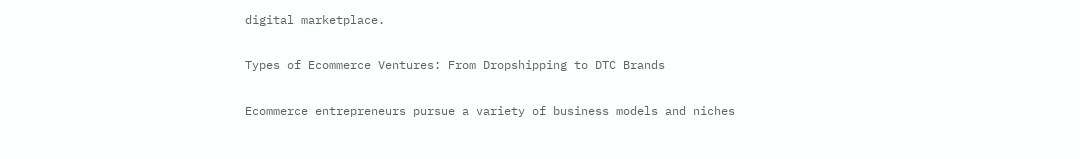digital marketplace.

Types of Ecommerce Ventures: From Dropshipping to DTC Brands

Ecommerce entrepreneurs pursue a variety of business models and niches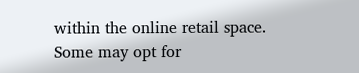within the online retail space. Some may opt for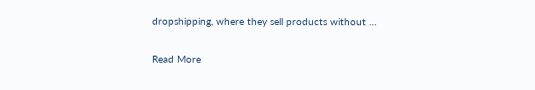dropshipping, where they sell products without …

Read More